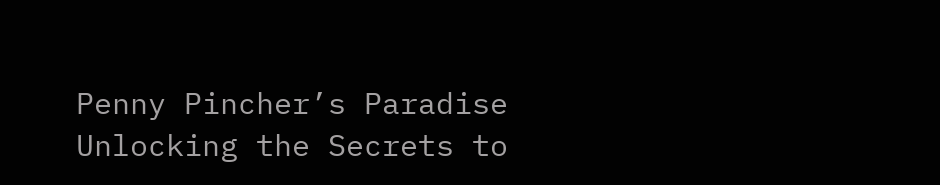Penny Pincher’s Paradise Unlocking the Secrets to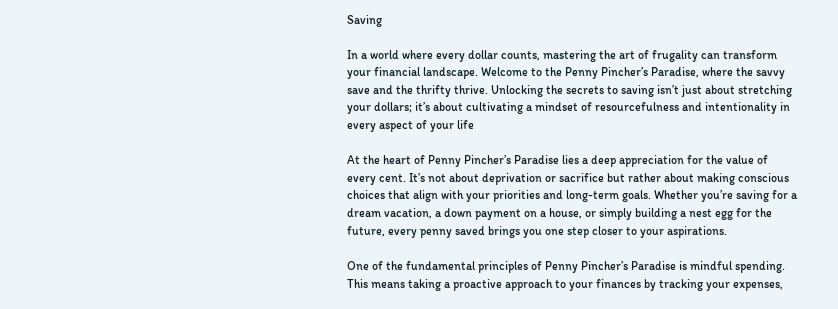Saving

In a world where every dollar counts, mastering the art of frugality can transform your financial landscape. Welcome to the Penny Pincher’s Paradise, where the savvy save and the thrifty thrive. Unlocking the secrets to saving isn’t just about stretching your dollars; it’s about cultivating a mindset of resourcefulness and intentionality in every aspect of your life

At the heart of Penny Pincher’s Paradise lies a deep appreciation for the value of every cent. It’s not about deprivation or sacrifice but rather about making conscious choices that align with your priorities and long-term goals. Whether you’re saving for a dream vacation, a down payment on a house, or simply building a nest egg for the future, every penny saved brings you one step closer to your aspirations.

One of the fundamental principles of Penny Pincher’s Paradise is mindful spending. This means taking a proactive approach to your finances by tracking your expenses,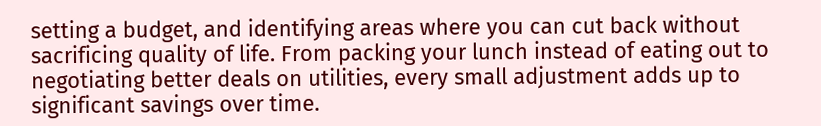setting a budget, and identifying areas where you can cut back without sacrificing quality of life. From packing your lunch instead of eating out to negotiating better deals on utilities, every small adjustment adds up to significant savings over time.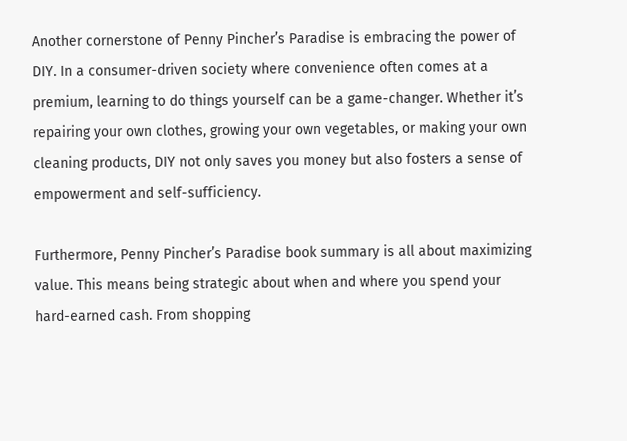Another cornerstone of Penny Pincher’s Paradise is embracing the power of DIY. In a consumer-driven society where convenience often comes at a premium, learning to do things yourself can be a game-changer. Whether it’s repairing your own clothes, growing your own vegetables, or making your own cleaning products, DIY not only saves you money but also fosters a sense of empowerment and self-sufficiency.

Furthermore, Penny Pincher’s Paradise book summary is all about maximizing value. This means being strategic about when and where you spend your hard-earned cash. From shopping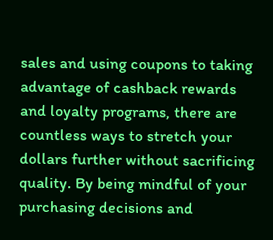sales and using coupons to taking advantage of cashback rewards and loyalty programs, there are countless ways to stretch your dollars further without sacrificing quality. By being mindful of your purchasing decisions and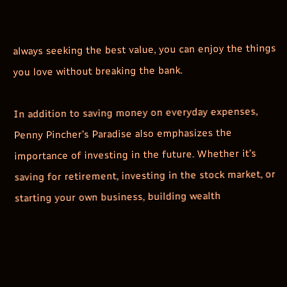always seeking the best value, you can enjoy the things you love without breaking the bank.

In addition to saving money on everyday expenses, Penny Pincher’s Paradise also emphasizes the importance of investing in the future. Whether it’s saving for retirement, investing in the stock market, or starting your own business, building wealth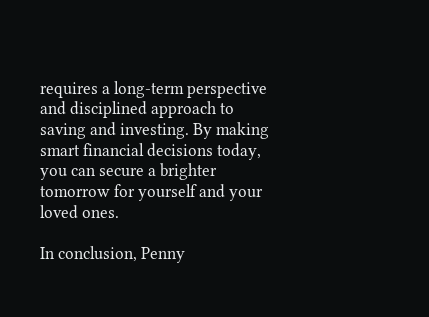requires a long-term perspective and disciplined approach to saving and investing. By making smart financial decisions today, you can secure a brighter tomorrow for yourself and your loved ones.

In conclusion, Penny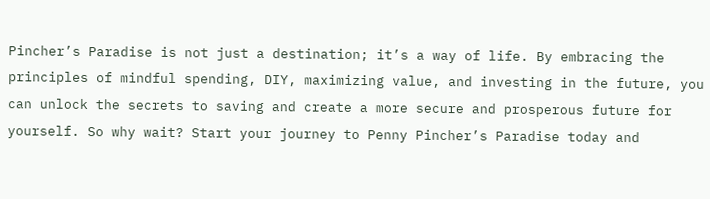Pincher’s Paradise is not just a destination; it’s a way of life. By embracing the principles of mindful spending, DIY, maximizing value, and investing in the future, you can unlock the secrets to saving and create a more secure and prosperous future for yourself. So why wait? Start your journey to Penny Pincher’s Paradise today and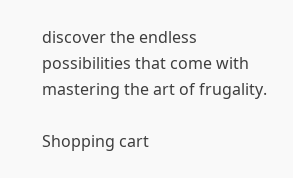discover the endless possibilities that come with mastering the art of frugality.

Shopping cart